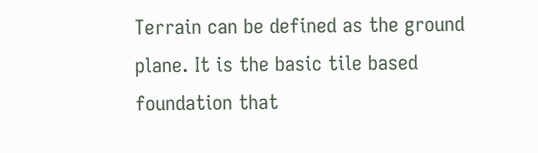Terrain can be defined as the ground plane. It is the basic tile based foundation that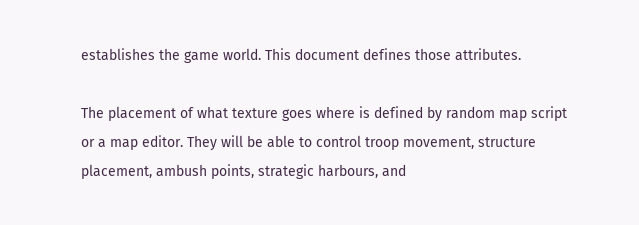establishes the game world. This document defines those attributes.

The placement of what texture goes where is defined by random map script or a map editor. They will be able to control troop movement, structure placement, ambush points, strategic harbours, and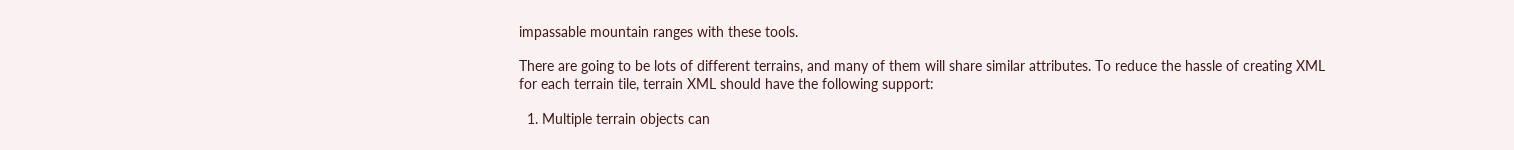impassable mountain ranges with these tools.

There are going to be lots of different terrains, and many of them will share similar attributes. To reduce the hassle of creating XML for each terrain tile, terrain XML should have the following support:

  1. Multiple terrain objects can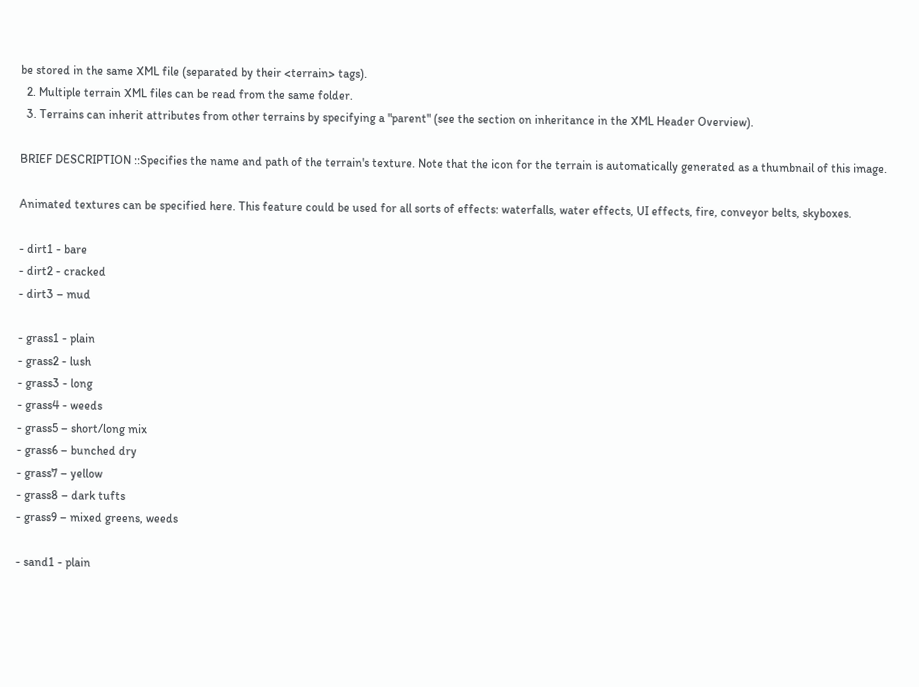be stored in the same XML file (separated by their <terrain> tags).
  2. Multiple terrain XML files can be read from the same folder.
  3. Terrains can inherit attributes from other terrains by specifying a "parent" (see the section on inheritance in the XML Header Overview).

BRIEF DESCRIPTION ::Specifies the name and path of the terrain's texture. Note that the icon for the terrain is automatically generated as a thumbnail of this image.

Animated textures can be specified here. This feature could be used for all sorts of effects: waterfalls, water effects, UI effects, fire, conveyor belts, skyboxes.

- dirt1 - bare
- dirt2 - cracked
- dirt3 – mud

- grass1 - plain
- grass2 - lush
- grass3 - long
- grass4 - weeds
- grass5 – short/long mix
- grass6 – bunched dry
- grass7 – yellow
- grass8 – dark tufts
- grass9 – mixed greens, weeds

- sand1 - plain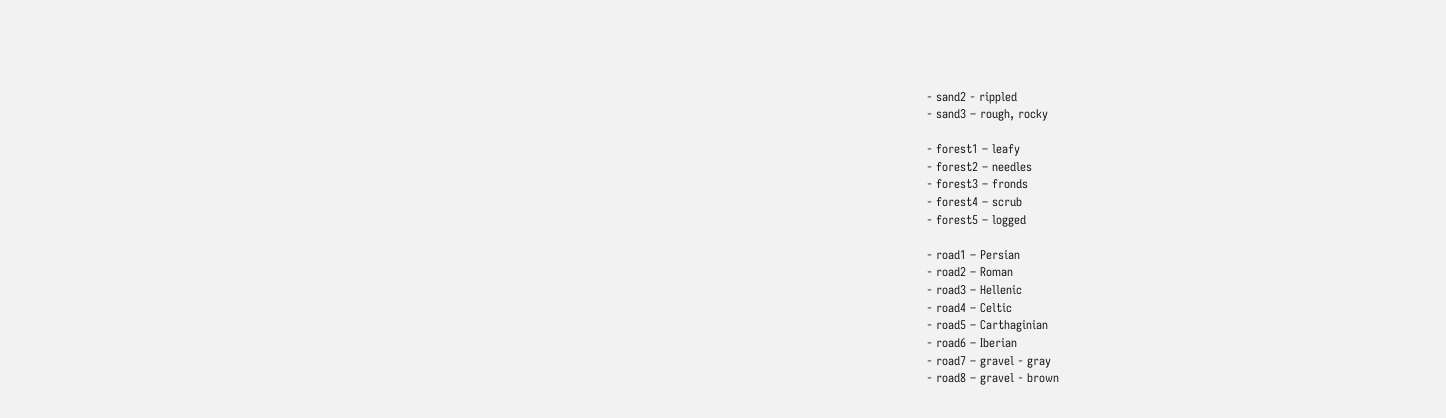- sand2 - rippled
- sand3 – rough, rocky

- forest1 – leafy
- forest2 – needles
- forest3 – fronds
- forest4 – scrub
- forest5 – logged

- road1 – Persian
- road2 – Roman
- road3 – Hellenic
- road4 – Celtic
- road5 – Carthaginian
- road6 – Iberian
- road7 – gravel - gray
- road8 – gravel - brown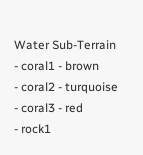Water Sub-Terrain
- coral1 - brown
- coral2 - turquoise
- coral3 - red
- rock1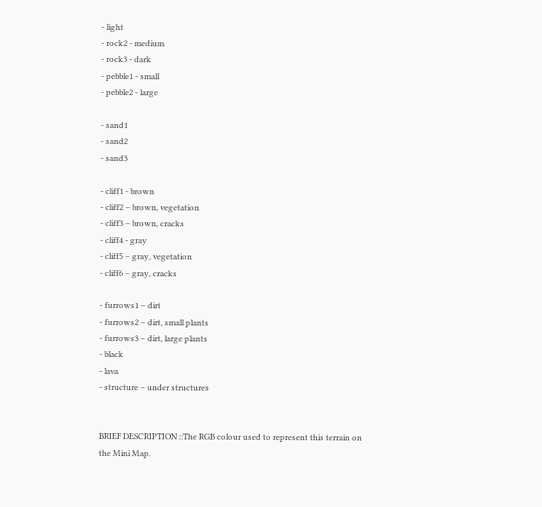- light
- rock2 - medium
- rock3 - dark
- pebble1 - small
- pebble2 - large

- sand1
- sand2
- sand3

- cliff1 - brown
- cliff2 – brown, vegetation
- cliff3 – brown, cracks
- cliff4 - gray
- cliff5 – gray, vegetation
- cliff6 – gray, cracks

- furrows1 – dirt
- furrows2 – dirt, small plants
- furrows3 – dirt, large plants
- black
- lava
- structure – under structures


BRIEF DESCRIPTION ::The RGB colour used to represent this terrain on the Mini Map.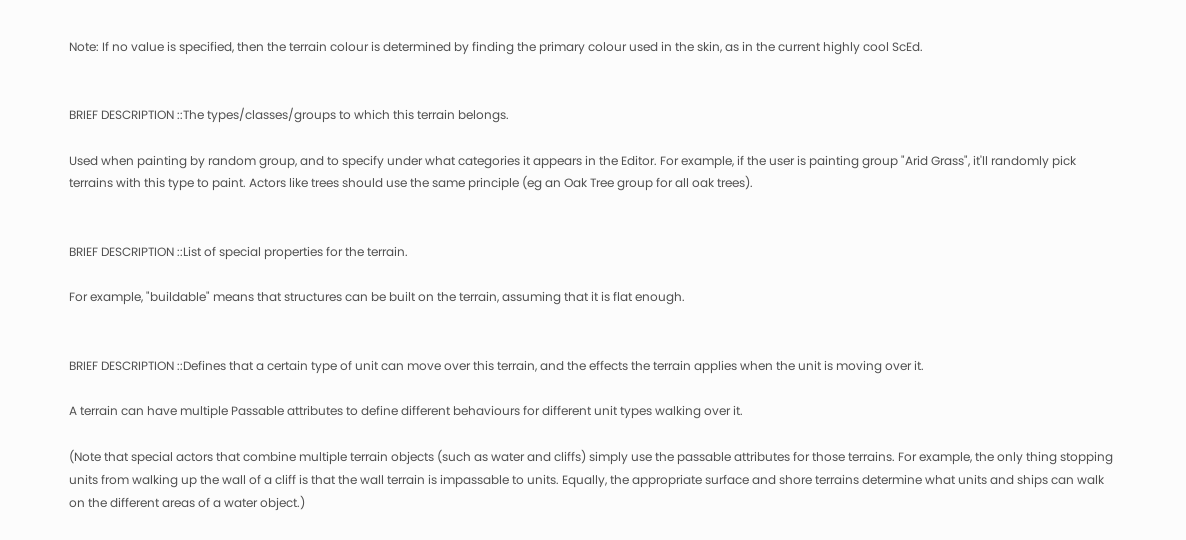Note: If no value is specified, then the terrain colour is determined by finding the primary colour used in the skin, as in the current highly cool ScEd.


BRIEF DESCRIPTION ::The types/classes/groups to which this terrain belongs.

Used when painting by random group, and to specify under what categories it appears in the Editor. For example, if the user is painting group "Arid Grass", it'll randomly pick terrains with this type to paint. Actors like trees should use the same principle (eg an Oak Tree group for all oak trees).


BRIEF DESCRIPTION ::List of special properties for the terrain.

For example, "buildable" means that structures can be built on the terrain, assuming that it is flat enough.


BRIEF DESCRIPTION ::Defines that a certain type of unit can move over this terrain, and the effects the terrain applies when the unit is moving over it.

A terrain can have multiple Passable attributes to define different behaviours for different unit types walking over it.

(Note that special actors that combine multiple terrain objects (such as water and cliffs) simply use the passable attributes for those terrains. For example, the only thing stopping units from walking up the wall of a cliff is that the wall terrain is impassable to units. Equally, the appropriate surface and shore terrains determine what units and ships can walk on the different areas of a water object.)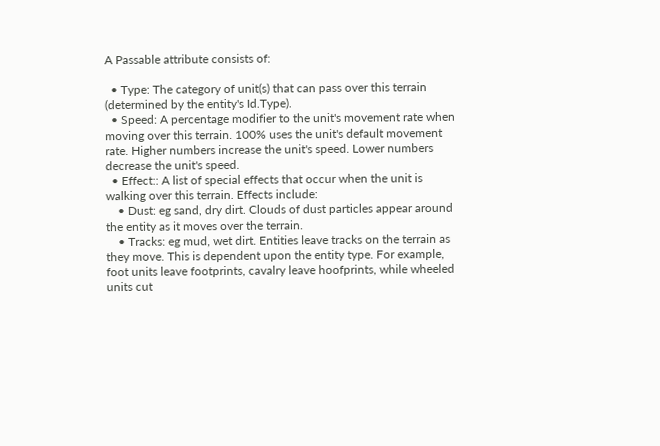A Passable attribute consists of:

  • Type: The category of unit(s) that can pass over this terrain (determined by the entity's Id.Type).
  • Speed: A percentage modifier to the unit's movement rate when moving over this terrain. 100% uses the unit's default movement rate. Higher numbers increase the unit's speed. Lower numbers decrease the unit's speed.
  • Effect:: A list of special effects that occur when the unit is walking over this terrain. Effects include:
    • Dust: eg sand, dry dirt. Clouds of dust particles appear around the entity as it moves over the terrain.
    • Tracks: eg mud, wet dirt. Entities leave tracks on the terrain as they move. This is dependent upon the entity type. For example, foot units leave footprints, cavalry leave hoofprints, while wheeled units cut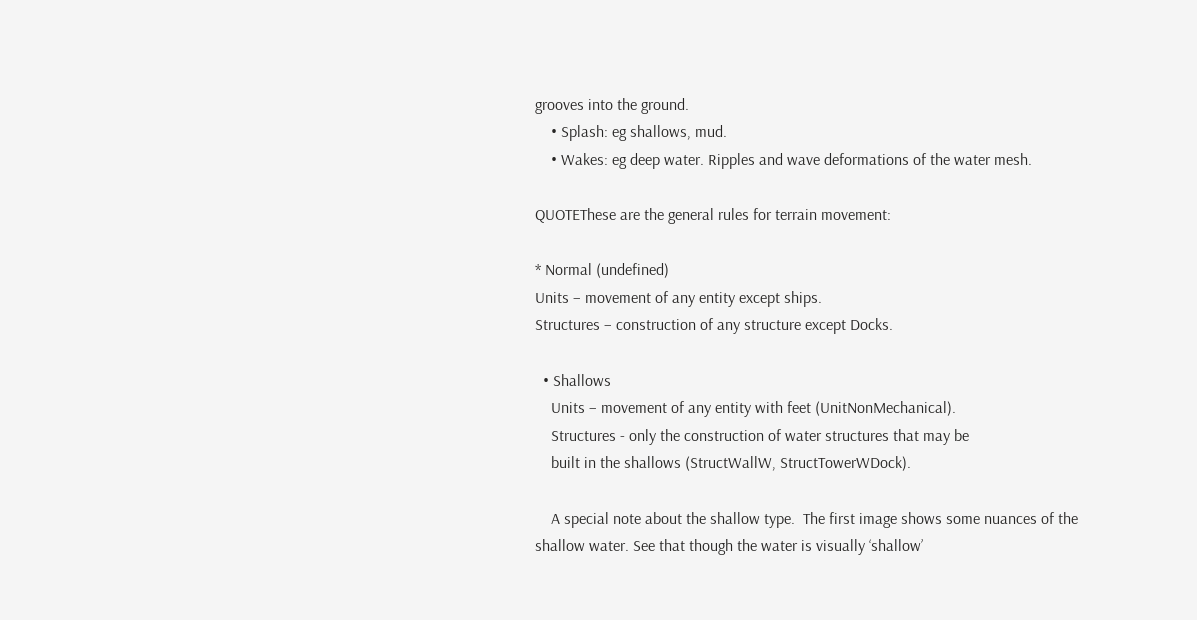grooves into the ground.
    • Splash: eg shallows, mud.
    • Wakes: eg deep water. Ripples and wave deformations of the water mesh.

QUOTEThese are the general rules for terrain movement:

* Normal (undefined)
Units – movement of any entity except ships.
Structures – construction of any structure except Docks.

  • Shallows
    Units – movement of any entity with feet (UnitNonMechanical).
    Structures - only the construction of water structures that may be
    built in the shallows (StructWallW, StructTowerWDock).

    A special note about the shallow type.  The first image shows some nuances of the shallow water. See that though the water is visually ‘shallow’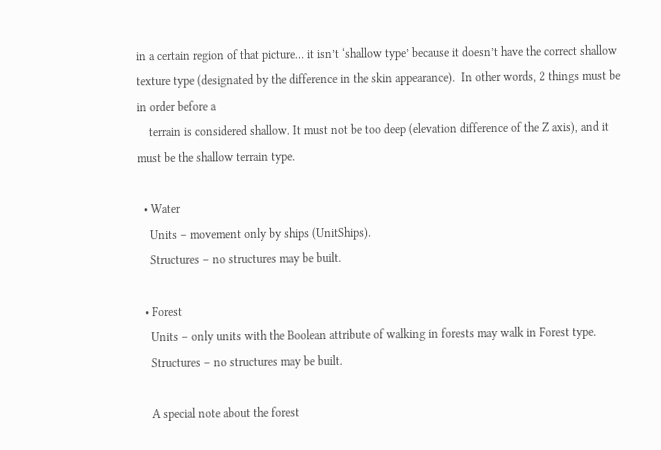in a certain region of that picture… it isn’t ‘shallow type’ because it doesn’t have the correct shallow texture type (designated by the difference in the skin appearance).  In other words, 2 things must be in order before a
    terrain is considered shallow. It must not be too deep (elevation difference of the Z axis), and it must be the shallow terrain type.

  • Water
    Units – movement only by ships (UnitShips).
    Structures – no structures may be built.

  • Forest
    Units – only units with the Boolean attribute of walking in forests may walk in Forest type.
    Structures – no structures may be built.

    A special note about the forest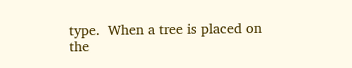type.  When a tree is placed on the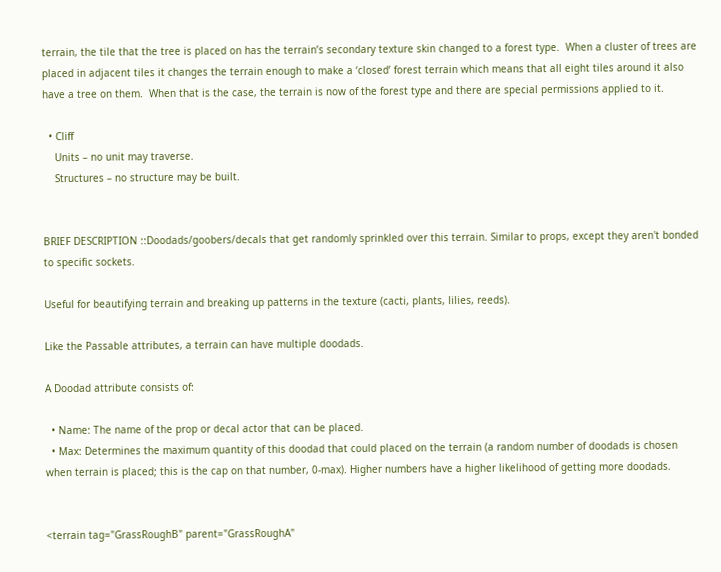terrain, the tile that the tree is placed on has the terrain’s secondary texture skin changed to a forest type.  When a cluster of trees are placed in adjacent tiles it changes the terrain enough to make a ‘closed’ forest terrain which means that all eight tiles around it also have a tree on them.  When that is the case, the terrain is now of the forest type and there are special permissions applied to it.

  • Cliff
    Units – no unit may traverse.
    Structures – no structure may be built.


BRIEF DESCRIPTION ::Doodads/goobers/decals that get randomly sprinkled over this terrain. Similar to props, except they aren't bonded to specific sockets.

Useful for beautifying terrain and breaking up patterns in the texture (cacti, plants, lilies, reeds).

Like the Passable attributes, a terrain can have multiple doodads.

A Doodad attribute consists of:

  • Name: The name of the prop or decal actor that can be placed.
  • Max: Determines the maximum quantity of this doodad that could placed on the terrain (a random number of doodads is chosen when terrain is placed; this is the cap on that number, 0-max). Higher numbers have a higher likelihood of getting more doodads.


<terrain tag="GrassRoughB" parent="GrassRoughA"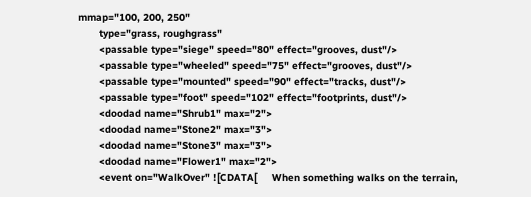mmap="100, 200, 250"
       type="grass, roughgrass"
       <passable type="siege" speed="80" effect="grooves, dust"/>
       <passable type="wheeled" speed="75" effect="grooves, dust"/>
       <passable type="mounted" speed="90" effect="tracks, dust"/>
       <passable type="foot" speed="102" effect="footprints, dust"/>
       <doodad name="Shrub1" max="2">
       <doodad name="Stone2" max="3">
       <doodad name="Stone3" max="3">
       <doodad name="Flower1" max="2">
       <event on="WalkOver" ![CDATA[     When something walks on the terrain,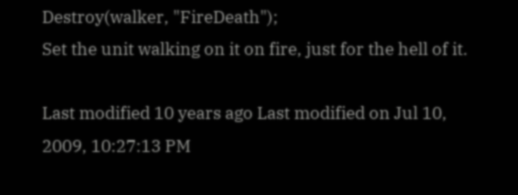Destroy(walker, "FireDeath");
Set the unit walking on it on fire, just for the hell of it.

Last modified 10 years ago Last modified on Jul 10, 2009, 10:27:13 PM